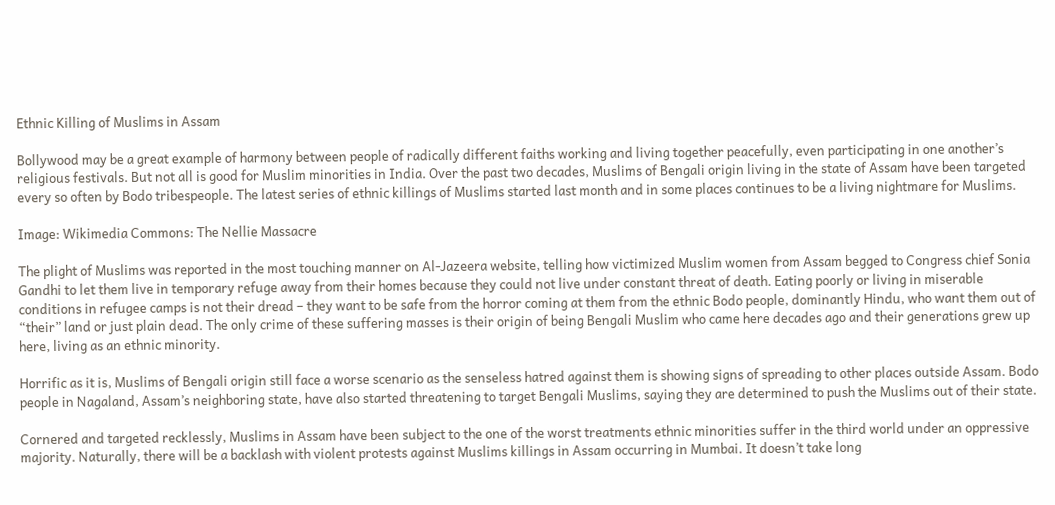Ethnic Killing of Muslims in Assam

Bollywood may be a great example of harmony between people of radically different faiths working and living together peacefully, even participating in one another’s religious festivals. But not all is good for Muslim minorities in India. Over the past two decades, Muslims of Bengali origin living in the state of Assam have been targeted every so often by Bodo tribespeople. The latest series of ethnic killings of Muslims started last month and in some places continues to be a living nightmare for Muslims.

Image: Wikimedia Commons: The Nellie Massacre

The plight of Muslims was reported in the most touching manner on Al-Jazeera website, telling how victimized Muslim women from Assam begged to Congress chief Sonia Gandhi to let them live in temporary refuge away from their homes because they could not live under constant threat of death. Eating poorly or living in miserable conditions in refugee camps is not their dread – they want to be safe from the horror coming at them from the ethnic Bodo people, dominantly Hindu, who want them out of “their” land or just plain dead. The only crime of these suffering masses is their origin of being Bengali Muslim who came here decades ago and their generations grew up here, living as an ethnic minority.

Horrific as it is, Muslims of Bengali origin still face a worse scenario as the senseless hatred against them is showing signs of spreading to other places outside Assam. Bodo people in Nagaland, Assam’s neighboring state, have also started threatening to target Bengali Muslims, saying they are determined to push the Muslims out of their state.

Cornered and targeted recklessly, Muslims in Assam have been subject to the one of the worst treatments ethnic minorities suffer in the third world under an oppressive majority. Naturally, there will be a backlash with violent protests against Muslims killings in Assam occurring in Mumbai. It doesn’t take long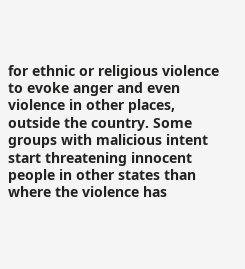for ethnic or religious violence to evoke anger and even violence in other places, outside the country. Some groups with malicious intent start threatening innocent people in other states than where the violence has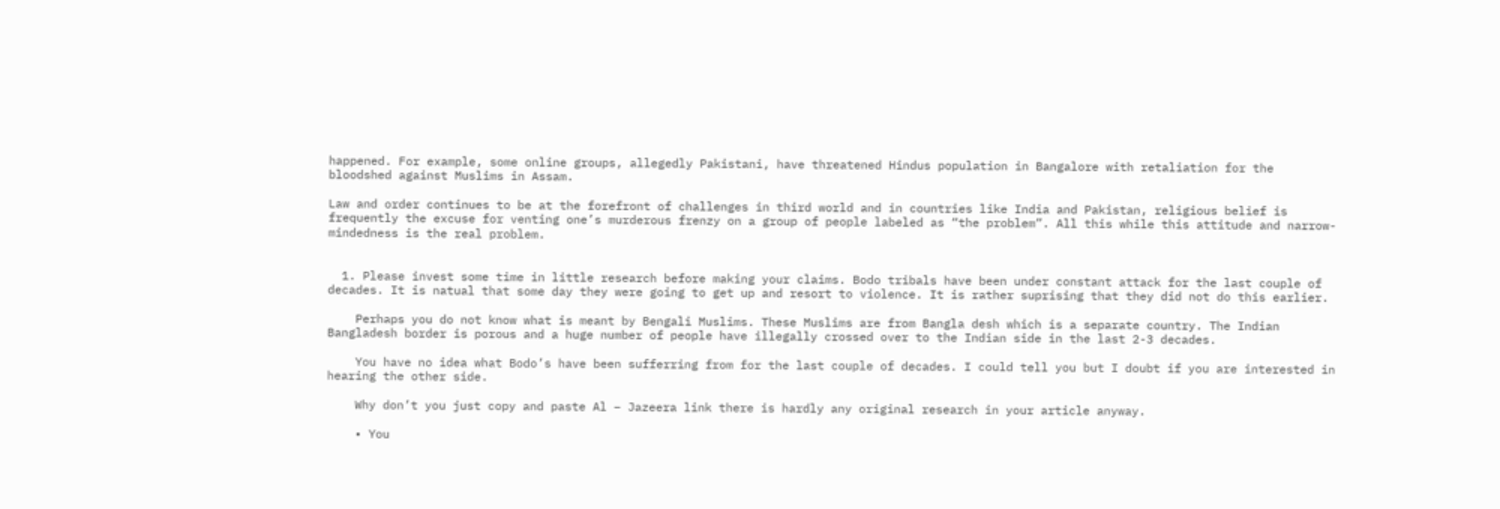happened. For example, some online groups, allegedly Pakistani, have threatened Hindus population in Bangalore with retaliation for the bloodshed against Muslims in Assam.

Law and order continues to be at the forefront of challenges in third world and in countries like India and Pakistan, religious belief is frequently the excuse for venting one’s murderous frenzy on a group of people labeled as “the problem”. All this while this attitude and narrow-mindedness is the real problem.


  1. Please invest some time in little research before making your claims. Bodo tribals have been under constant attack for the last couple of decades. It is natual that some day they were going to get up and resort to violence. It is rather suprising that they did not do this earlier.

    Perhaps you do not know what is meant by Bengali Muslims. These Muslims are from Bangla desh which is a separate country. The Indian Bangladesh border is porous and a huge number of people have illegally crossed over to the Indian side in the last 2-3 decades.

    You have no idea what Bodo’s have been sufferring from for the last couple of decades. I could tell you but I doubt if you are interested in hearing the other side.

    Why don’t you just copy and paste Al – Jazeera link there is hardly any original research in your article anyway.

    • You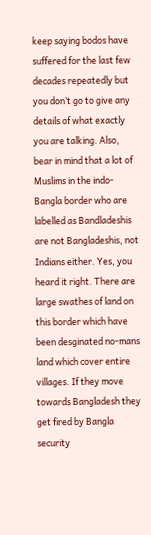keep saying bodos have suffered for the last few decades repeatedly but you don’t go to give any details of what exactly you are talking. Also, bear in mind that a lot of Muslims in the indo-Bangla border who are labelled as Bandladeshis are not Bangladeshis, not Indians either. Yes, you heard it right. There are large swathes of land on this border which have been desginated no-mans land which cover entire villages. If they move towards Bangladesh they get fired by Bangla security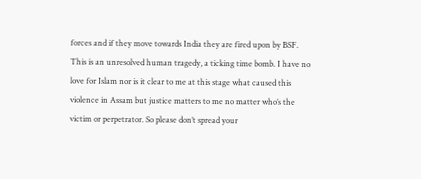forces and if they move towards India they are fired upon by BSF. This is an unresolved human tragedy, a ticking time bomb. I have no love for Islam nor is it clear to me at this stage what caused this violence in Assam but justice matters to me no matter who’s the victim or perpetrator. So please don’t spread your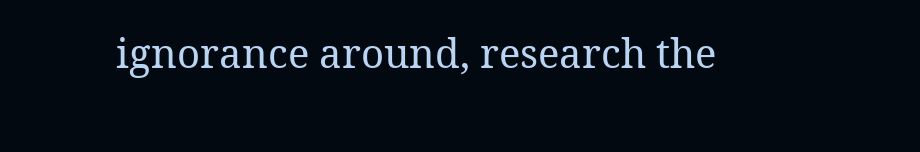ignorance around, research the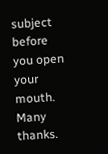subject before you open your mouth. Many thanks.